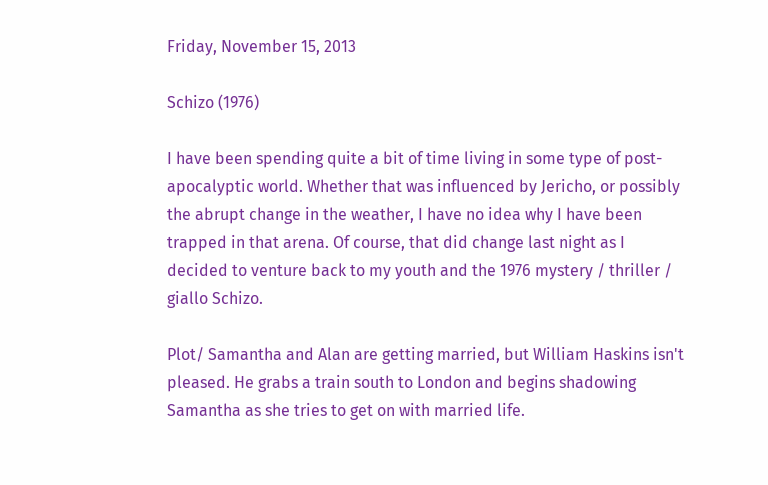Friday, November 15, 2013

Schizo (1976)

I have been spending quite a bit of time living in some type of post-apocalyptic world. Whether that was influenced by Jericho, or possibly the abrupt change in the weather, I have no idea why I have been trapped in that arena. Of course, that did change last night as I decided to venture back to my youth and the 1976 mystery / thriller / giallo Schizo.

Plot/ Samantha and Alan are getting married, but William Haskins isn't pleased. He grabs a train south to London and begins shadowing Samantha as she tries to get on with married life.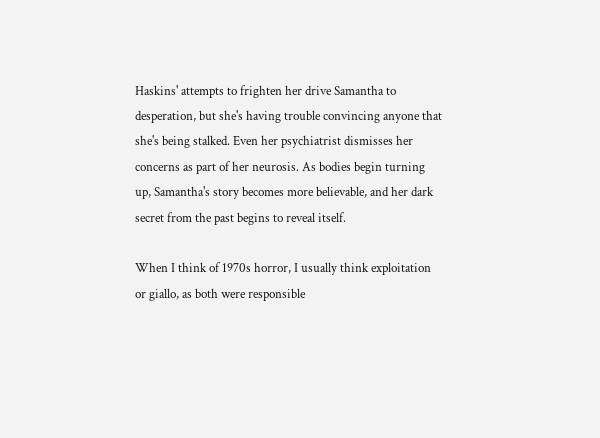Haskins' attempts to frighten her drive Samantha to desperation, but she's having trouble convincing anyone that she's being stalked. Even her psychiatrist dismisses her concerns as part of her neurosis. As bodies begin turning up, Samantha's story becomes more believable, and her dark secret from the past begins to reveal itself.

When I think of 1970s horror, I usually think exploitation or giallo, as both were responsible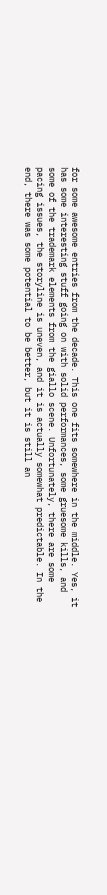for some awesome entries from the decade. This one fits somewhere in the middle. Yes, it has some interesting stuff going on with solid performances, some gruesome kills, and some of the trademark elements from the giallo scene. Unfortunately, there are some pacing issues, the storyline is uneven, and it is actually somewhat predictable. In the end, there was some potential to be better, but it is still an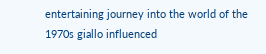entertaining journey into the world of the 1970s giallo influenced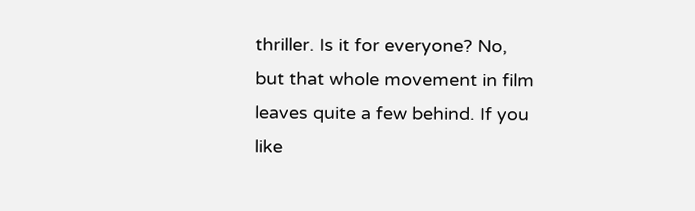thriller. Is it for everyone? No, but that whole movement in film leaves quite a few behind. If you like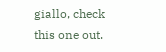giallo, check this one out.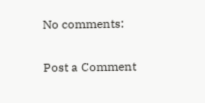No comments:

Post a Comment